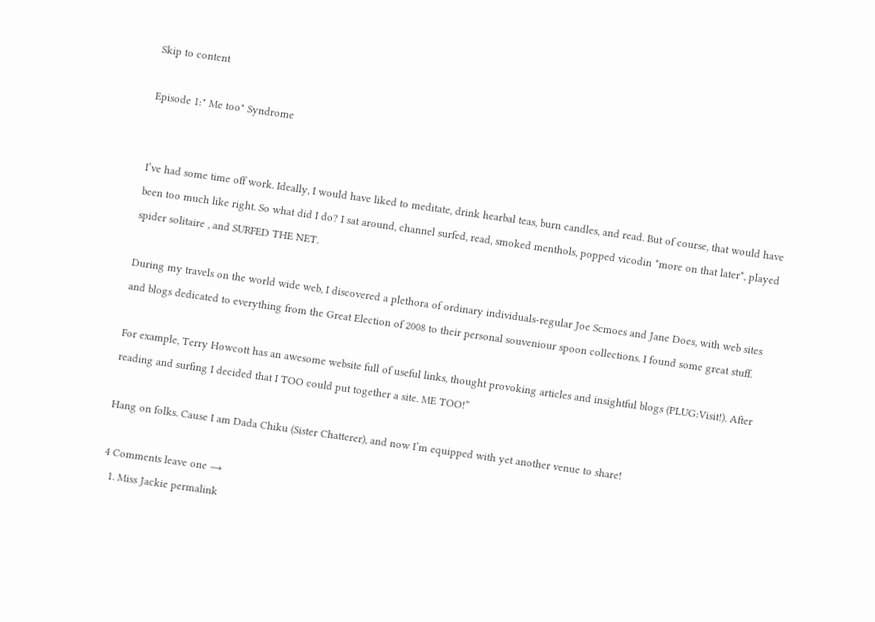Skip to content

Episode 1:" Me too" Syndrome


I’ve had some time off work. Ideally, I would have liked to meditate, drink hearbal teas, burn candles, and read. But of course, that would have been too much like right. So what did I do? I sat around, channel surfed, read, smoked menthols, popped vicodin *more on that later*, played spider solitaire , and SURFED THE NET.

During my travels on the world wide web, I discovered a plethora of ordinary individuals-regular Joe Scmoes and Jane Does, with web sites and blogs dedicated to everything from the Great Election of 2008 to their personal souveniour spoon collections. I found some great stuff.

For example, Terry Howcott has an awesome website full of useful links, thought provoking articles and insightful blogs (PLUG:Visit!). After reading and surfing I decided that I TOO could put together a site. ME TOO!”

Hang on folks. Cause I am Dada Chiku (Sister Chatterer), and now I’m equipped with yet another venue to share!

4 Comments leave one →
  1. Miss Jackie permalink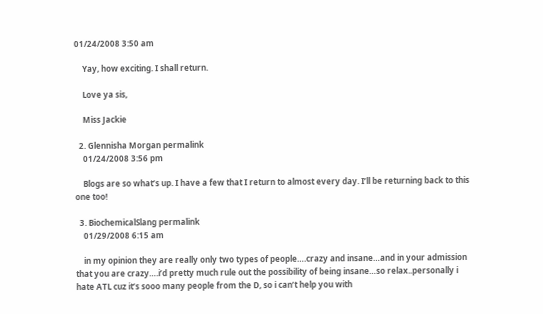01/24/2008 3:50 am

    Yay, how exciting. I shall return.

    Love ya sis,

    Miss Jackie

  2. Glennisha Morgan permalink
    01/24/2008 3:56 pm

    Blogs are so what’s up. I have a few that I return to almost every day. I’ll be returning back to this one too!

  3. BiochemicalSlang permalink
    01/29/2008 6:15 am

    in my opinion they are really only two types of people….crazy and insane…and in your admission that you are crazy….i’d pretty much rule out the possibility of being insane…so relax..personally i hate ATL cuz it’s sooo many people from the D, so i can’t help you with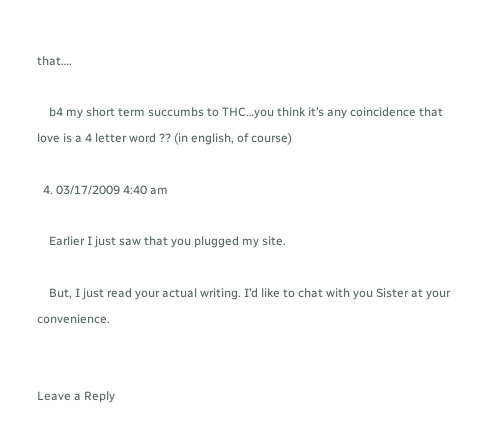that….

    b4 my short term succumbs to THC…you think it’s any coincidence that love is a 4 letter word ?? (in english, of course)

  4. 03/17/2009 4:40 am

    Earlier I just saw that you plugged my site.

    But, I just read your actual writing. I’d like to chat with you Sister at your convenience.


Leave a Reply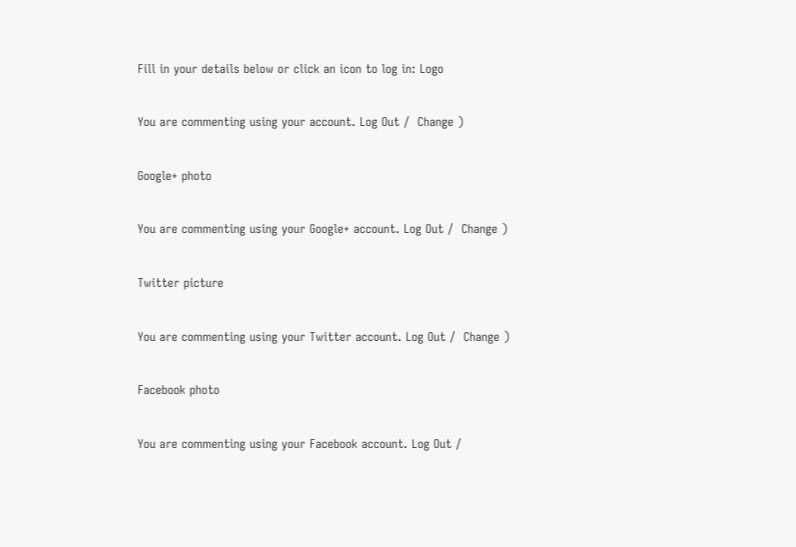Fill in your details below or click an icon to log in: Logo

You are commenting using your account. Log Out /  Change )

Google+ photo

You are commenting using your Google+ account. Log Out /  Change )

Twitter picture

You are commenting using your Twitter account. Log Out /  Change )

Facebook photo

You are commenting using your Facebook account. Log Out /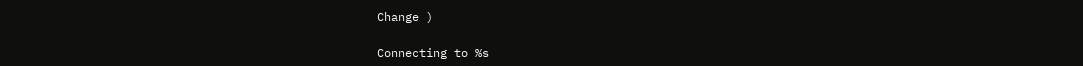Change )

Connecting to %s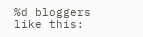%d bloggers like this: